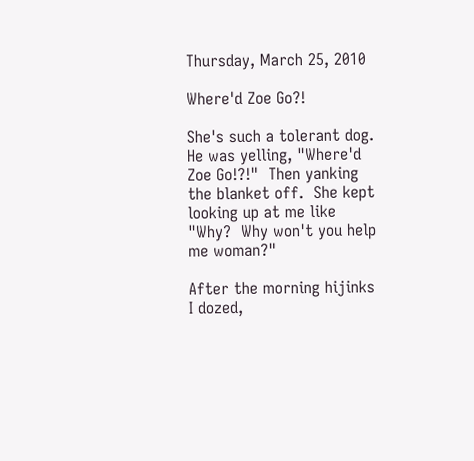Thursday, March 25, 2010

Where'd Zoe Go?!

She's such a tolerant dog. He was yelling, "Where'd Zoe Go!?!"  Then yanking the blanket off.  She kept looking up at me like "Why?  Why won't you help me woman?"

After the morning hijinks I dozed,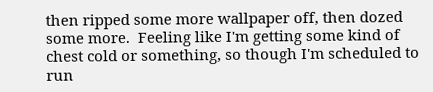then ripped some more wallpaper off, then dozed some more.  Feeling like I'm getting some kind of chest cold or something, so though I'm scheduled to run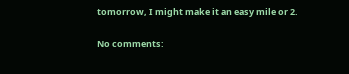tomorrow, I might make it an easy mile or 2.

No comments: